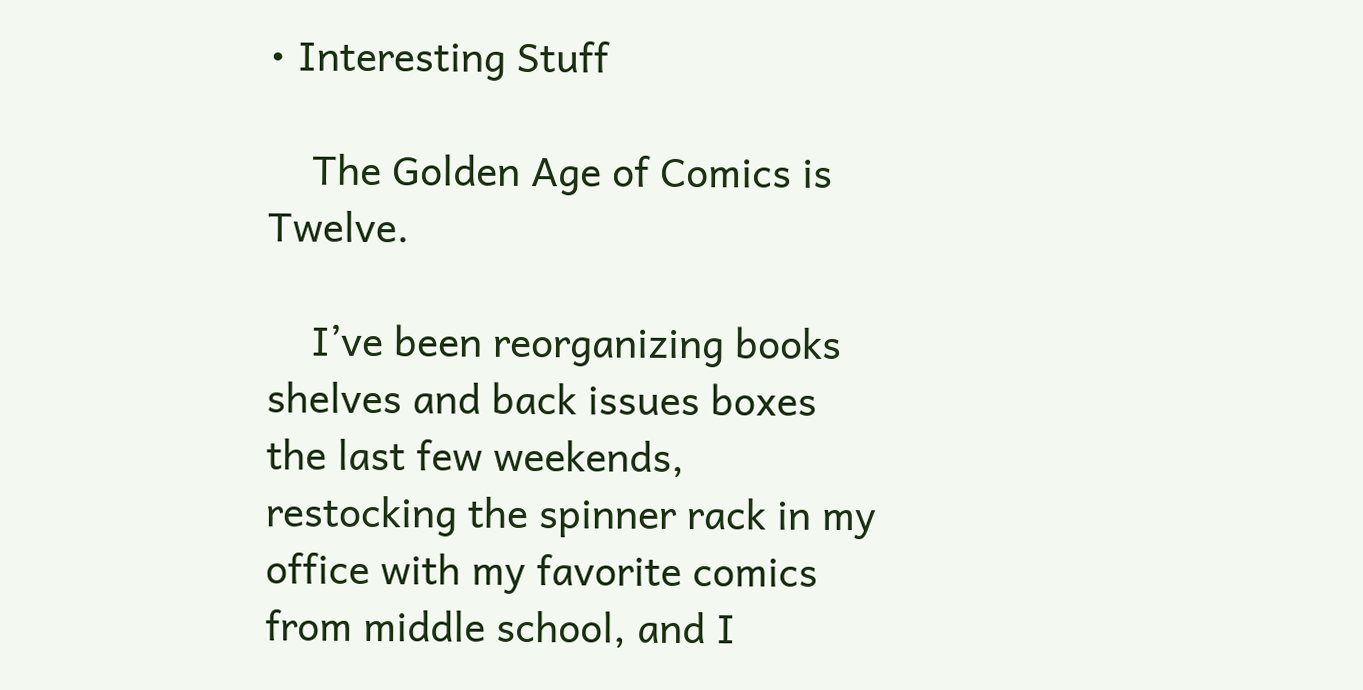• Interesting Stuff

    The Golden Age of Comics is Twelve.

    I’ve been reorganizing books shelves and back issues boxes the last few weekends, restocking the spinner rack in my office with my favorite comics from middle school, and I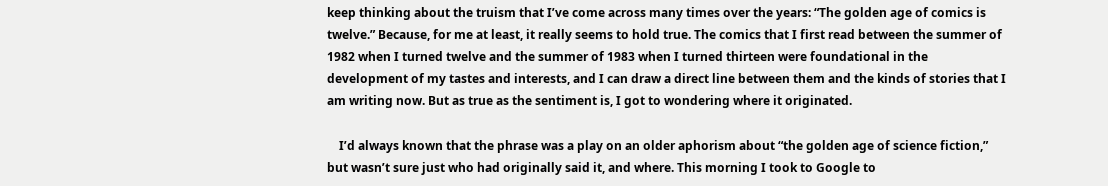keep thinking about the truism that I’ve come across many times over the years: “The golden age of comics is twelve.” Because, for me at least, it really seems to hold true. The comics that I first read between the summer of 1982 when I turned twelve and the summer of 1983 when I turned thirteen were foundational in the development of my tastes and interests, and I can draw a direct line between them and the kinds of stories that I am writing now. But as true as the sentiment is, I got to wondering where it originated.

    I’d always known that the phrase was a play on an older aphorism about “the golden age of science fiction,” but wasn’t sure just who had originally said it, and where. This morning I took to Google to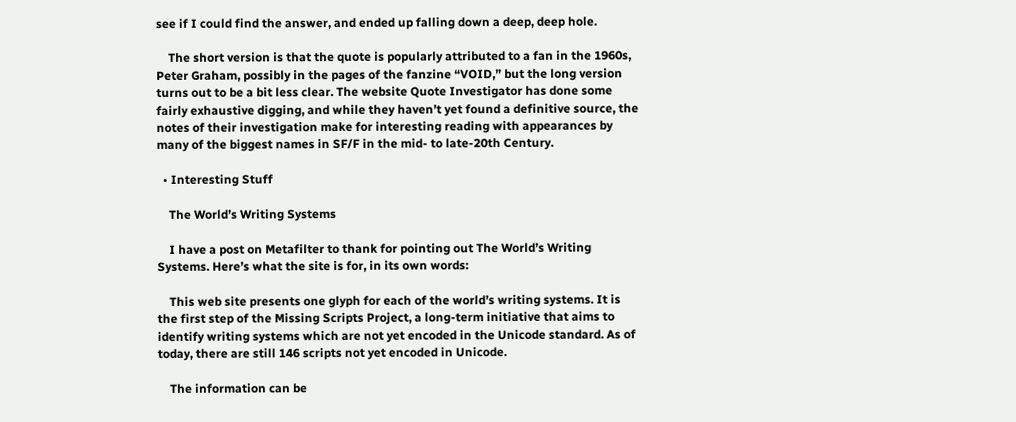see if I could find the answer, and ended up falling down a deep, deep hole.

    The short version is that the quote is popularly attributed to a fan in the 1960s, Peter Graham, possibly in the pages of the fanzine “VOID,” but the long version turns out to be a bit less clear. The website Quote Investigator has done some fairly exhaustive digging, and while they haven’t yet found a definitive source, the notes of their investigation make for interesting reading with appearances by many of the biggest names in SF/F in the mid- to late-20th Century.

  • Interesting Stuff

    The World’s Writing Systems

    I have a post on Metafilter to thank for pointing out The World’s Writing Systems. Here’s what the site is for, in its own words:

    This web site presents one glyph for each of the world’s writing systems. It is the first step of the Missing Scripts Project, a long-term initiative that aims to identify writing systems which are not yet encoded in the Unicode standard. As of today, there are still 146 scripts not yet encoded in Unicode.

    The information can be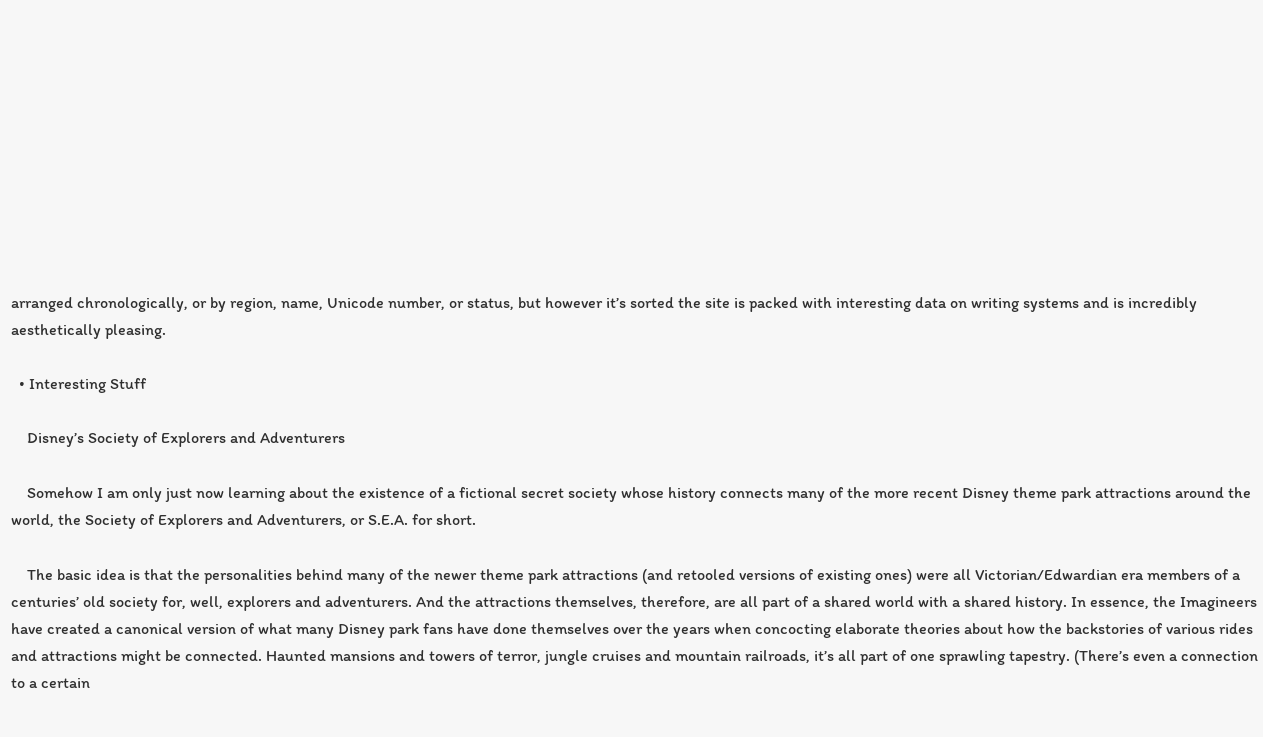arranged chronologically, or by region, name, Unicode number, or status, but however it’s sorted the site is packed with interesting data on writing systems and is incredibly aesthetically pleasing.

  • Interesting Stuff

    Disney’s Society of Explorers and Adventurers

    Somehow I am only just now learning about the existence of a fictional secret society whose history connects many of the more recent Disney theme park attractions around the world, the Society of Explorers and Adventurers, or S.E.A. for short.

    The basic idea is that the personalities behind many of the newer theme park attractions (and retooled versions of existing ones) were all Victorian/Edwardian era members of a centuries’ old society for, well, explorers and adventurers. And the attractions themselves, therefore, are all part of a shared world with a shared history. In essence, the Imagineers have created a canonical version of what many Disney park fans have done themselves over the years when concocting elaborate theories about how the backstories of various rides and attractions might be connected. Haunted mansions and towers of terror, jungle cruises and mountain railroads, it’s all part of one sprawling tapestry. (There’s even a connection to a certain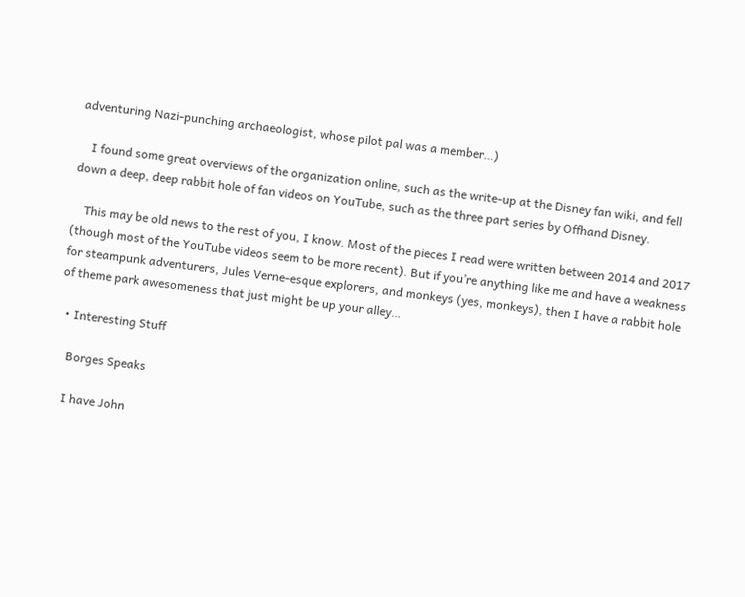adventuring Nazi-punching archaeologist, whose pilot pal was a member…)

    I found some great overviews of the organization online, such as the write-up at the Disney fan wiki, and fell down a deep, deep rabbit hole of fan videos on YouTube, such as the three part series by Offhand Disney.

    This may be old news to the rest of you, I know. Most of the pieces I read were written between 2014 and 2017 (though most of the YouTube videos seem to be more recent). But if you’re anything like me and have a weakness for steampunk adventurers, Jules Verne-esque explorers, and monkeys (yes, monkeys), then I have a rabbit hole of theme park awesomeness that just might be up your alley…

  • Interesting Stuff

    Borges Speaks

    I have John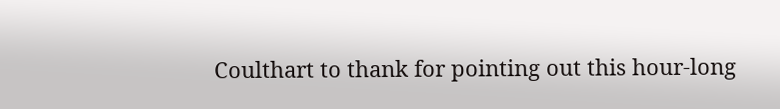Coulthart to thank for pointing out this hour-long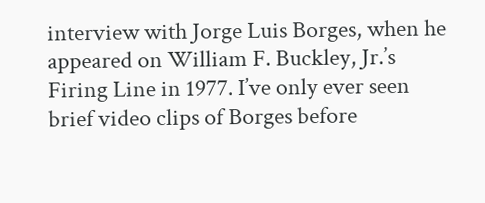interview with Jorge Luis Borges, when he appeared on William F. Buckley, Jr.’s Firing Line in 1977. I’ve only ever seen brief video clips of Borges before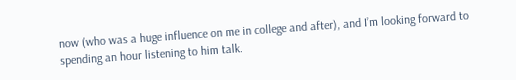now (who was a huge influence on me in college and after), and I’m looking forward to spending an hour listening to him talk.